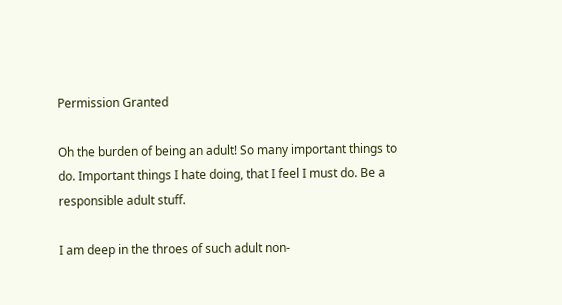Permission Granted

Oh the burden of being an adult! So many important things to do. Important things I hate doing, that I feel I must do. Be a responsible adult stuff.

I am deep in the throes of such adult non-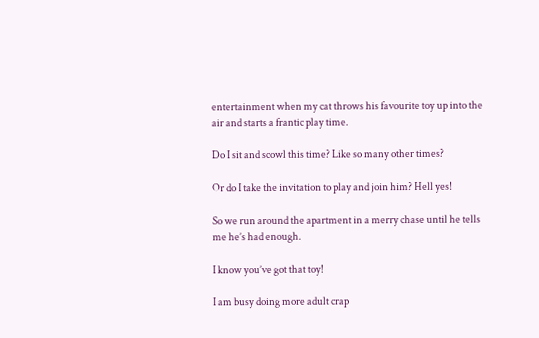entertainment when my cat throws his favourite toy up into the air and starts a frantic play time.

Do I sit and scowl this time? Like so many other times?

Or do I take the invitation to play and join him? Hell yes!

So we run around the apartment in a merry chase until he tells me he’s had enough.

I know you’ve got that toy!

I am busy doing more adult crap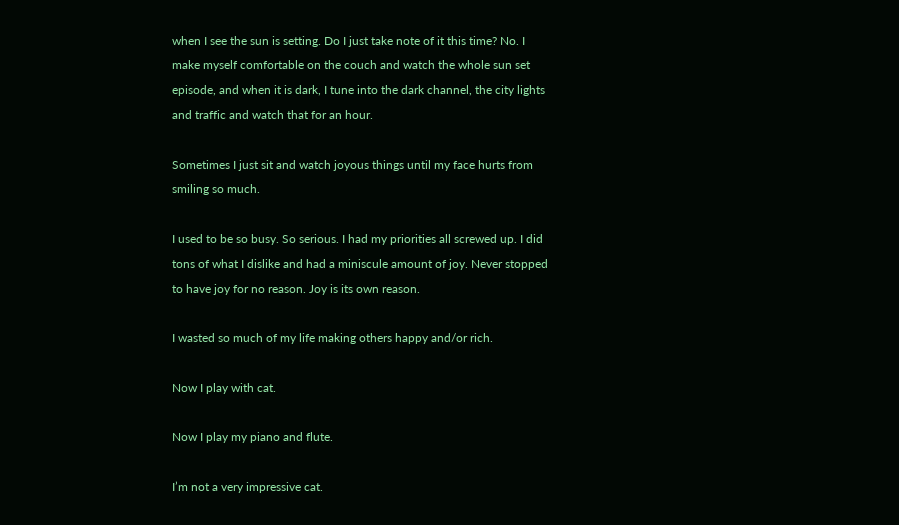when I see the sun is setting. Do I just take note of it this time? No. I make myself comfortable on the couch and watch the whole sun set episode, and when it is dark, I tune into the dark channel, the city lights and traffic and watch that for an hour.

Sometimes I just sit and watch joyous things until my face hurts from smiling so much.

I used to be so busy. So serious. I had my priorities all screwed up. I did tons of what I dislike and had a miniscule amount of joy. Never stopped to have joy for no reason. Joy is its own reason.

I wasted so much of my life making others happy and/or rich.

Now I play with cat.

Now I play my piano and flute.

I’m not a very impressive cat.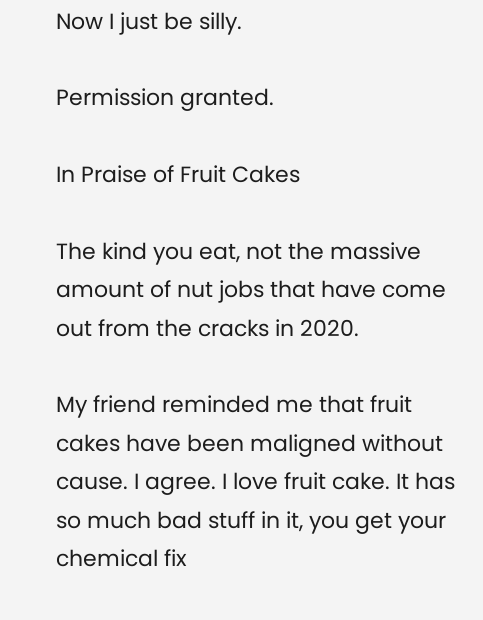Now I just be silly.

Permission granted.

In Praise of Fruit Cakes

The kind you eat, not the massive amount of nut jobs that have come out from the cracks in 2020.

My friend reminded me that fruit cakes have been maligned without cause. I agree. I love fruit cake. It has so much bad stuff in it, you get your chemical fix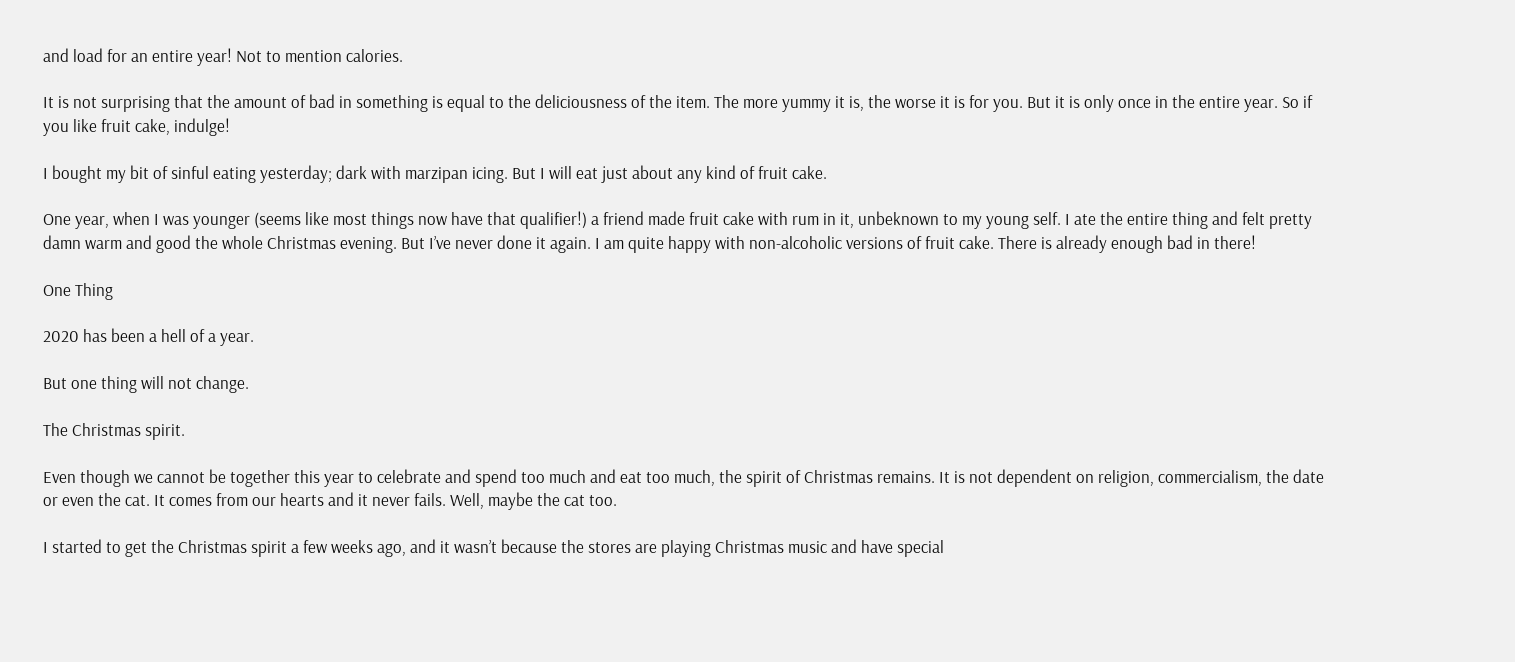and load for an entire year! Not to mention calories.

It is not surprising that the amount of bad in something is equal to the deliciousness of the item. The more yummy it is, the worse it is for you. But it is only once in the entire year. So if you like fruit cake, indulge!

I bought my bit of sinful eating yesterday; dark with marzipan icing. But I will eat just about any kind of fruit cake.

One year, when I was younger (seems like most things now have that qualifier!) a friend made fruit cake with rum in it, unbeknown to my young self. I ate the entire thing and felt pretty damn warm and good the whole Christmas evening. But I’ve never done it again. I am quite happy with non-alcoholic versions of fruit cake. There is already enough bad in there!

One Thing

2020 has been a hell of a year.

But one thing will not change.

The Christmas spirit.

Even though we cannot be together this year to celebrate and spend too much and eat too much, the spirit of Christmas remains. It is not dependent on religion, commercialism, the date or even the cat. It comes from our hearts and it never fails. Well, maybe the cat too.

I started to get the Christmas spirit a few weeks ago, and it wasn’t because the stores are playing Christmas music and have special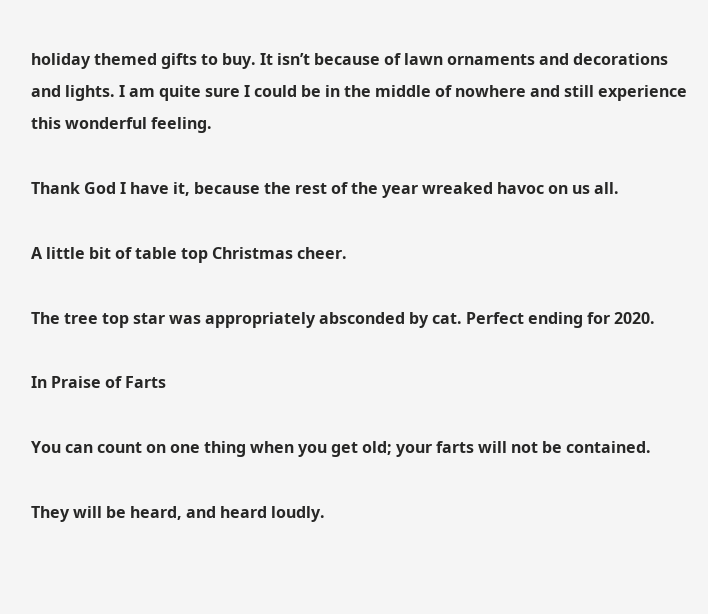holiday themed gifts to buy. It isn’t because of lawn ornaments and decorations and lights. I am quite sure I could be in the middle of nowhere and still experience this wonderful feeling.

Thank God I have it, because the rest of the year wreaked havoc on us all.

A little bit of table top Christmas cheer.

The tree top star was appropriately absconded by cat. Perfect ending for 2020.

In Praise of Farts

You can count on one thing when you get old; your farts will not be contained.

They will be heard, and heard loudly.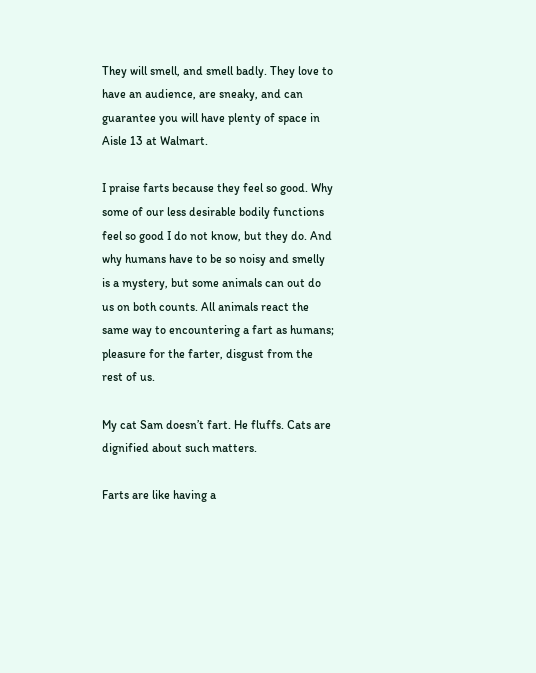They will smell, and smell badly. They love to have an audience, are sneaky, and can guarantee you will have plenty of space in Aisle 13 at Walmart.

I praise farts because they feel so good. Why some of our less desirable bodily functions feel so good I do not know, but they do. And why humans have to be so noisy and smelly is a mystery, but some animals can out do us on both counts. All animals react the same way to encountering a fart as humans; pleasure for the farter, disgust from the rest of us.

My cat Sam doesn’t fart. He fluffs. Cats are dignified about such matters.

Farts are like having a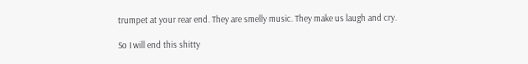trumpet at your rear end. They are smelly music. They make us laugh and cry.

So I will end this shitty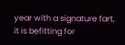year with a signature fart, it is befitting for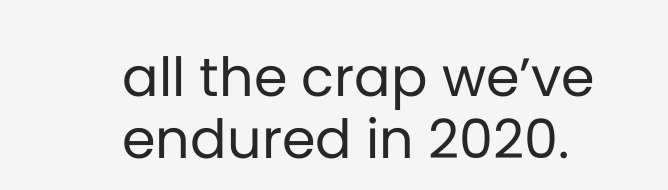all the crap we’ve endured in 2020.